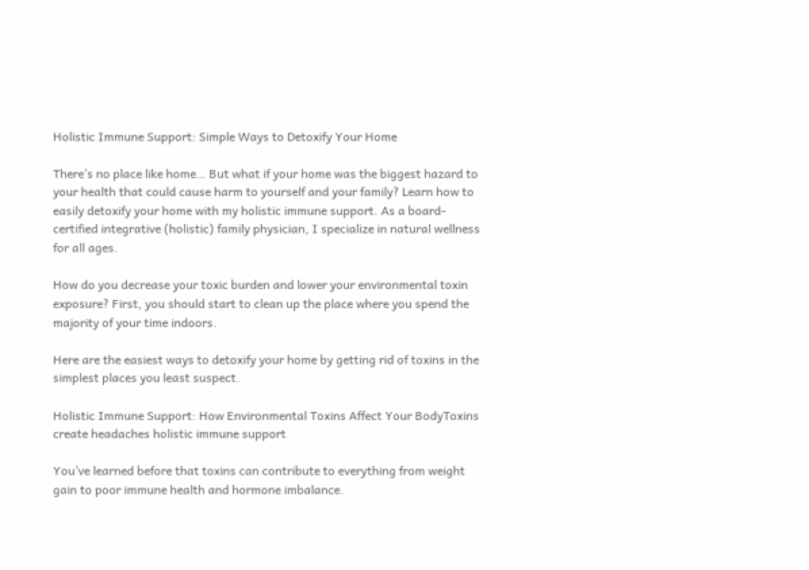Holistic Immune Support: Simple Ways to Detoxify Your Home

There’s no place like home… But what if your home was the biggest hazard to your health that could cause harm to yourself and your family? Learn how to easily detoxify your home with my holistic immune support. As a board-certified integrative (holistic) family physician, I specialize in natural wellness for all ages.

How do you decrease your toxic burden and lower your environmental toxin exposure? First, you should start to clean up the place where you spend the majority of your time indoors.

Here are the easiest ways to detoxify your home by getting rid of toxins in the simplest places you least suspect.

Holistic Immune Support: How Environmental Toxins Affect Your BodyToxins create headaches holistic immune support

You’ve learned before that toxins can contribute to everything from weight gain to poor immune health and hormone imbalance.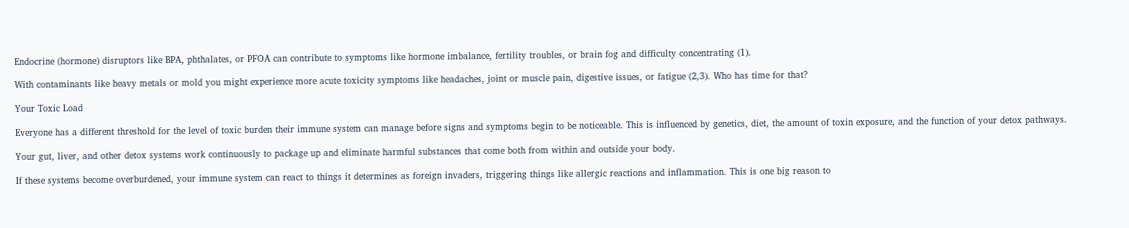Endocrine (hormone) disruptors like BPA, phthalates, or PFOA can contribute to symptoms like hormone imbalance, fertility troubles, or brain fog and difficulty concentrating (1).

With contaminants like heavy metals or mold you might experience more acute toxicity symptoms like headaches, joint or muscle pain, digestive issues, or fatigue (2,3). Who has time for that?

Your Toxic Load

Everyone has a different threshold for the level of toxic burden their immune system can manage before signs and symptoms begin to be noticeable. This is influenced by genetics, diet, the amount of toxin exposure, and the function of your detox pathways.

Your gut, liver, and other detox systems work continuously to package up and eliminate harmful substances that come both from within and outside your body.

If these systems become overburdened, your immune system can react to things it determines as foreign invaders, triggering things like allergic reactions and inflammation. This is one big reason to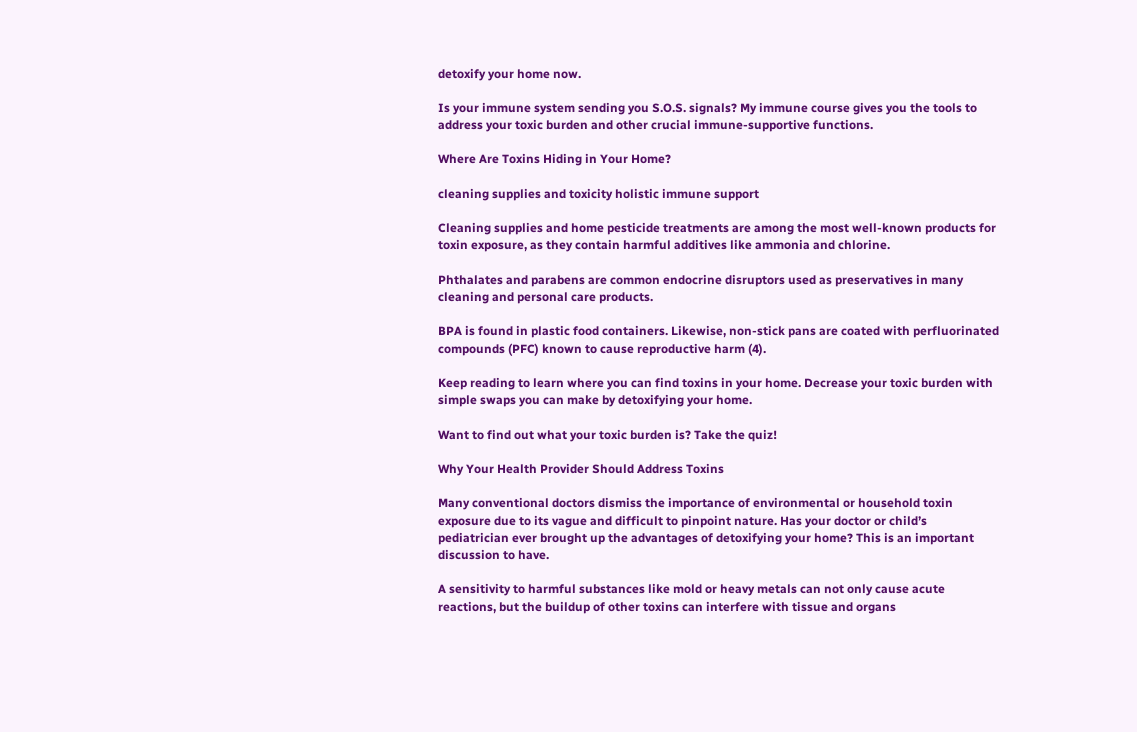detoxify your home now.

Is your immune system sending you S.O.S. signals? My immune course gives you the tools to address your toxic burden and other crucial immune-supportive functions.

Where Are Toxins Hiding in Your Home?

cleaning supplies and toxicity holistic immune support

Cleaning supplies and home pesticide treatments are among the most well-known products for toxin exposure, as they contain harmful additives like ammonia and chlorine.

Phthalates and parabens are common endocrine disruptors used as preservatives in many cleaning and personal care products.

BPA is found in plastic food containers. Likewise, non-stick pans are coated with perfluorinated compounds (PFC) known to cause reproductive harm (4).

Keep reading to learn where you can find toxins in your home. Decrease your toxic burden with simple swaps you can make by detoxifying your home.

Want to find out what your toxic burden is? Take the quiz!

Why Your Health Provider Should Address Toxins

Many conventional doctors dismiss the importance of environmental or household toxin exposure due to its vague and difficult to pinpoint nature. Has your doctor or child’s pediatrician ever brought up the advantages of detoxifying your home? This is an important discussion to have.

A sensitivity to harmful substances like mold or heavy metals can not only cause acute reactions, but the buildup of other toxins can interfere with tissue and organs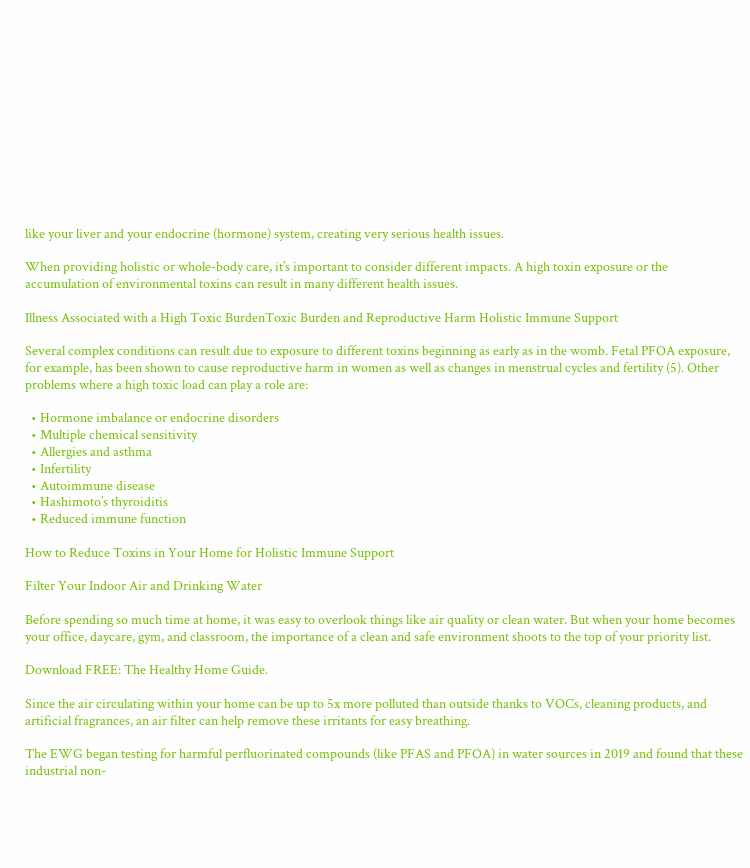like your liver and your endocrine (hormone) system, creating very serious health issues.

When providing holistic or whole-body care, it’s important to consider different impacts. A high toxin exposure or the accumulation of environmental toxins can result in many different health issues.

Illness Associated with a High Toxic BurdenToxic Burden and Reproductive Harm Holistic Immune Support

Several complex conditions can result due to exposure to different toxins beginning as early as in the womb. Fetal PFOA exposure, for example, has been shown to cause reproductive harm in women as well as changes in menstrual cycles and fertility (5). Other problems where a high toxic load can play a role are:

  • Hormone imbalance or endocrine disorders
  • Multiple chemical sensitivity
  • Allergies and asthma
  • Infertility
  • Autoimmune disease
  • Hashimoto’s thyroiditis
  • Reduced immune function

How to Reduce Toxins in Your Home for Holistic Immune Support

Filter Your Indoor Air and Drinking Water

Before spending so much time at home, it was easy to overlook things like air quality or clean water. But when your home becomes your office, daycare, gym, and classroom, the importance of a clean and safe environment shoots to the top of your priority list.

Download FREE: The Healthy Home Guide.

Since the air circulating within your home can be up to 5x more polluted than outside thanks to VOCs, cleaning products, and artificial fragrances, an air filter can help remove these irritants for easy breathing.

The EWG began testing for harmful perfluorinated compounds (like PFAS and PFOA) in water sources in 2019 and found that these industrial non-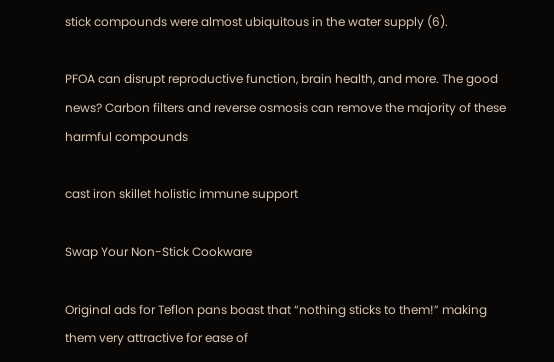stick compounds were almost ubiquitous in the water supply (6).

PFOA can disrupt reproductive function, brain health, and more. The good news? Carbon filters and reverse osmosis can remove the majority of these harmful compounds

cast iron skillet holistic immune support

Swap Your Non-Stick Cookware

Original ads for Teflon pans boast that “nothing sticks to them!” making them very attractive for ease of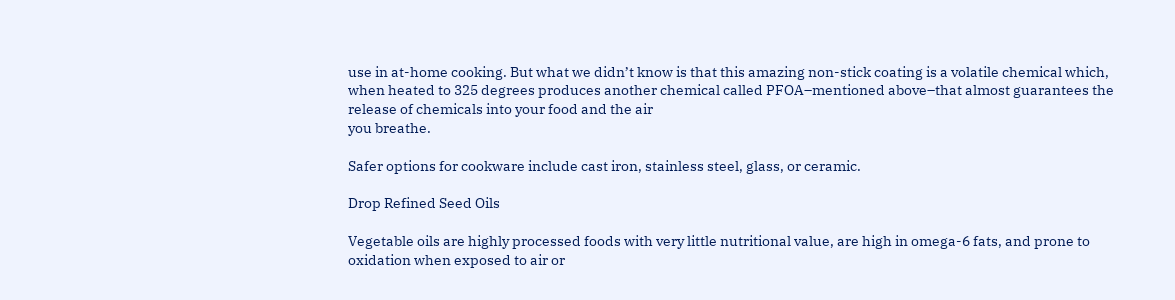use in at-home cooking. But what we didn’t know is that this amazing non-stick coating is a volatile chemical which, when heated to 325 degrees produces another chemical called PFOA–mentioned above–that almost guarantees the release of chemicals into your food and the air
you breathe.

Safer options for cookware include cast iron, stainless steel, glass, or ceramic.

Drop Refined Seed Oils

Vegetable oils are highly processed foods with very little nutritional value, are high in omega-6 fats, and prone to oxidation when exposed to air or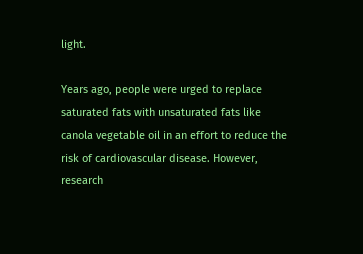light.

Years ago, people were urged to replace saturated fats with unsaturated fats like canola vegetable oil in an effort to reduce the risk of cardiovascular disease. However, research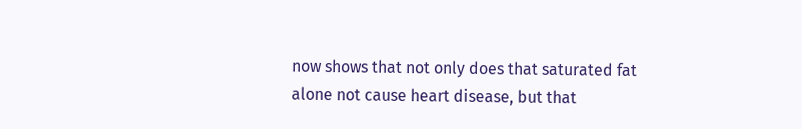now shows that not only does that saturated fat alone not cause heart disease, but that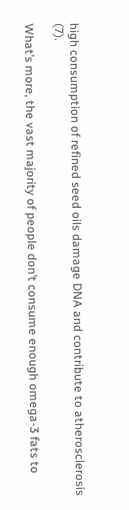high consumption of refined seed oils damage DNA and contribute to atherosclerosis (7).

What’s more, the vast majority of people don’t consume enough omega-3 fats to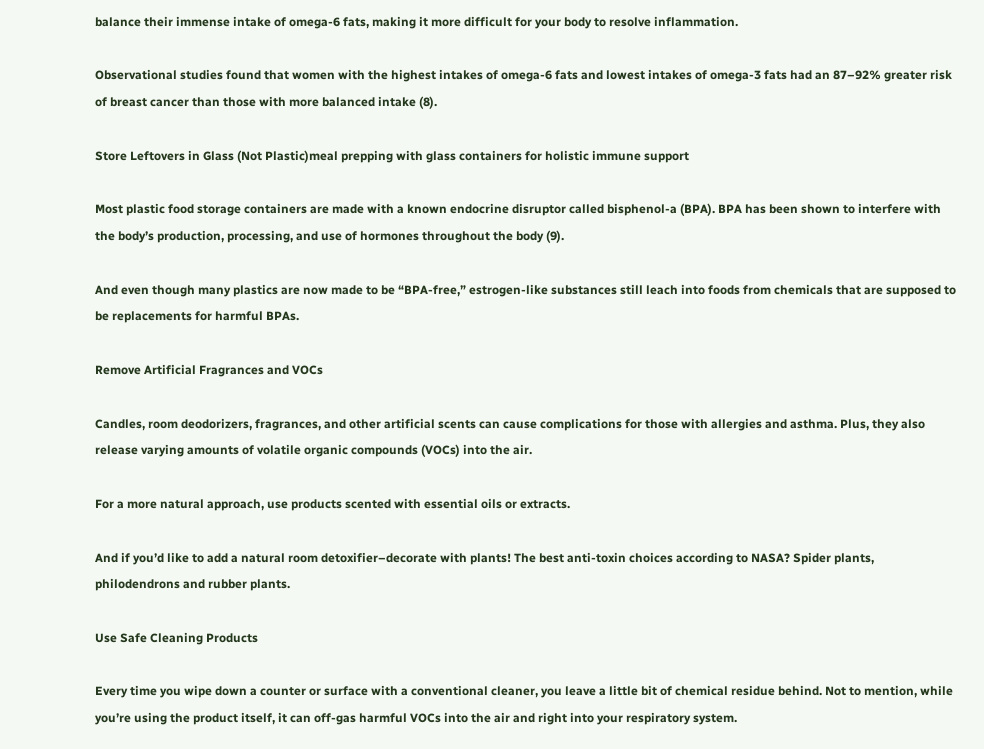balance their immense intake of omega-6 fats, making it more difficult for your body to resolve inflammation.

Observational studies found that women with the highest intakes of omega-6 fats and lowest intakes of omega-3 fats had an 87–92% greater risk of breast cancer than those with more balanced intake (8).

Store Leftovers in Glass (Not Plastic)meal prepping with glass containers for holistic immune support

Most plastic food storage containers are made with a known endocrine disruptor called bisphenol-a (BPA). BPA has been shown to interfere with the body’s production, processing, and use of hormones throughout the body (9).

And even though many plastics are now made to be “BPA-free,” estrogen-like substances still leach into foods from chemicals that are supposed to be replacements for harmful BPAs.

Remove Artificial Fragrances and VOCs

Candles, room deodorizers, fragrances, and other artificial scents can cause complications for those with allergies and asthma. Plus, they also release varying amounts of volatile organic compounds (VOCs) into the air.

For a more natural approach, use products scented with essential oils or extracts.

And if you’d like to add a natural room detoxifier–decorate with plants! The best anti-toxin choices according to NASA? Spider plants, philodendrons and rubber plants.

Use Safe Cleaning Products

Every time you wipe down a counter or surface with a conventional cleaner, you leave a little bit of chemical residue behind. Not to mention, while you’re using the product itself, it can off-gas harmful VOCs into the air and right into your respiratory system.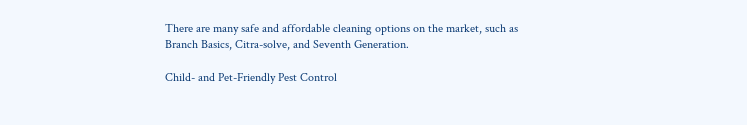There are many safe and affordable cleaning options on the market, such as Branch Basics, Citra-solve, and Seventh Generation.

Child- and Pet-Friendly Pest Control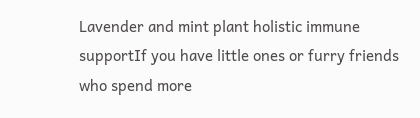Lavender and mint plant holistic immune supportIf you have little ones or furry friends who spend more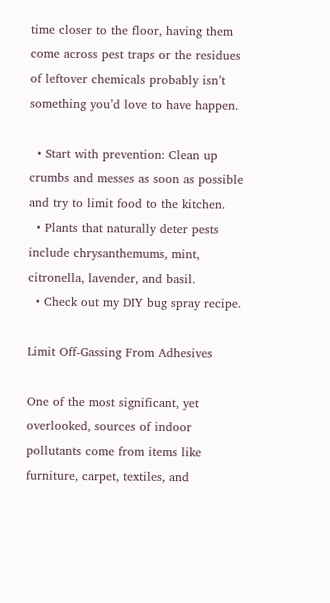time closer to the floor, having them come across pest traps or the residues of leftover chemicals probably isn’t something you’d love to have happen.

  • Start with prevention: Clean up crumbs and messes as soon as possible and try to limit food to the kitchen.
  • Plants that naturally deter pests include chrysanthemums, mint, citronella, lavender, and basil.
  • Check out my DIY bug spray recipe.

Limit Off-Gassing From Adhesives

One of the most significant, yet overlooked, sources of indoor pollutants come from items like furniture, carpet, textiles, and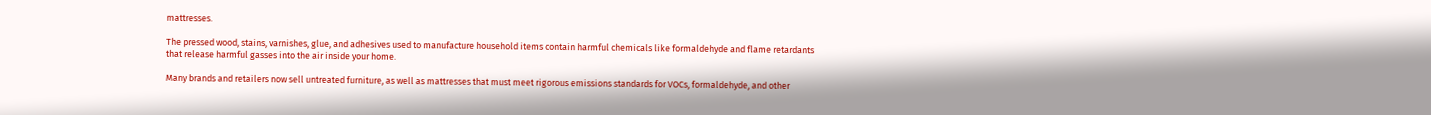mattresses.

The pressed wood, stains, varnishes, glue, and adhesives used to manufacture household items contain harmful chemicals like formaldehyde and flame retardants that release harmful gasses into the air inside your home.

Many brands and retailers now sell untreated furniture, as well as mattresses that must meet rigorous emissions standards for VOCs, formaldehyde, and other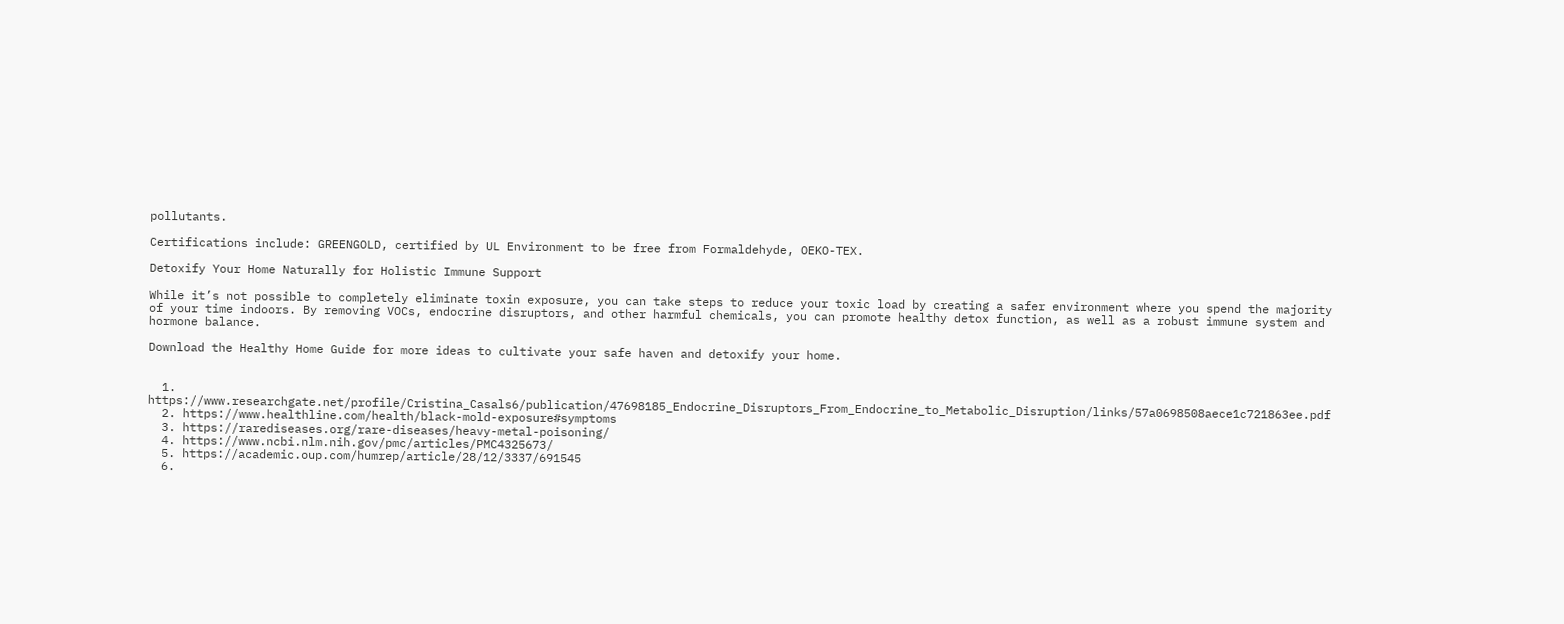pollutants.

Certifications include: GREENGOLD, certified by UL Environment to be free from Formaldehyde, OEKO-TEX.

Detoxify Your Home Naturally for Holistic Immune Support

While it’s not possible to completely eliminate toxin exposure, you can take steps to reduce your toxic load by creating a safer environment where you spend the majority of your time indoors. By removing VOCs, endocrine disruptors, and other harmful chemicals, you can promote healthy detox function, as well as a robust immune system and hormone balance.

Download the Healthy Home Guide for more ideas to cultivate your safe haven and detoxify your home.


  1. https://www.researchgate.net/profile/Cristina_Casals6/publication/47698185_Endocrine_Disruptors_From_Endocrine_to_Metabolic_Disruption/links/57a0698508aece1c721863ee.pdf
  2. https://www.healthline.com/health/black-mold-exposure#symptoms
  3. https://rarediseases.org/rare-diseases/heavy-metal-poisoning/
  4. https://www.ncbi.nlm.nih.gov/pmc/articles/PMC4325673/
  5. https://academic.oup.com/humrep/article/28/12/3337/691545
  6.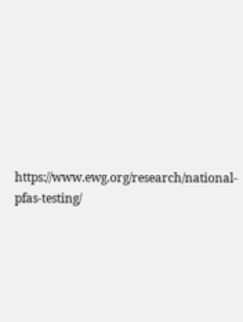https://www.ewg.org/research/national-pfas-testing/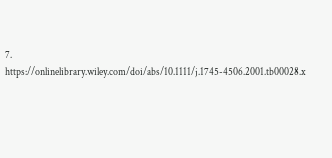7. https://onlinelibrary.wiley.com/doi/abs/10.1111/j.1745-4506.2001.tb00028.x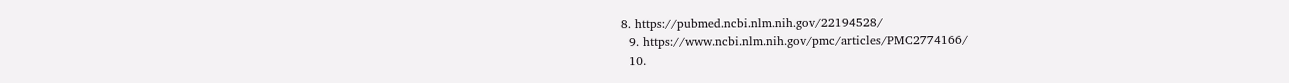8. https://pubmed.ncbi.nlm.nih.gov/22194528/
  9. https://www.ncbi.nlm.nih.gov/pmc/articles/PMC2774166/
  10.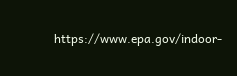https://www.epa.gov/indoor-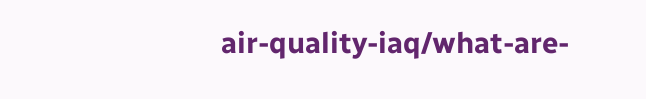air-quality-iaq/what-are-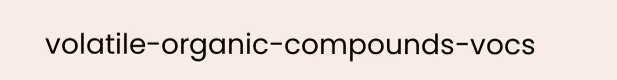volatile-organic-compounds-vocs